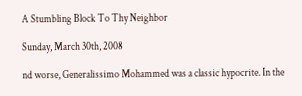A Stumbling Block To Thy Neighbor

Sunday, March 30th, 2008

nd worse, Generalissimo Mohammed was a classic hypocrite. In the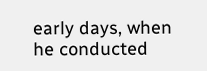early days, when he conducted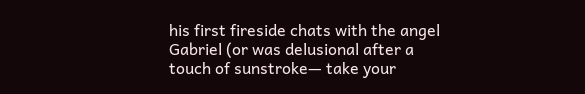his first fireside chats with the angel Gabriel (or was delusional after a touch of sunstroke— take your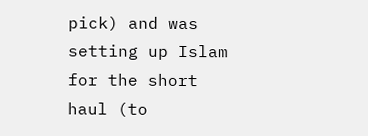pick) and was setting up Islam for the short haul (to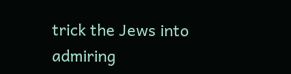trick the Jews into admiring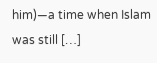him)—a time when Islam was still […]